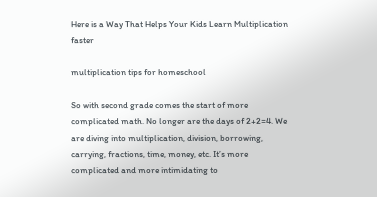Here is a Way That Helps Your Kids Learn Multiplication faster

multiplication tips for homeschool

So with second grade comes the start of more complicated math. No longer are the days of 2+2=4. We are diving into multiplication, division, borrowing, carrying, fractions, time, money, etc. It’s more complicated and more intimidating to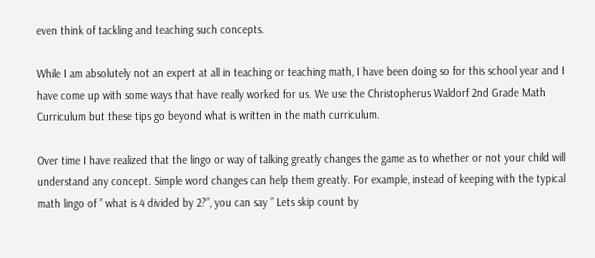even think of tackling and teaching such concepts.

While I am absolutely not an expert at all in teaching or teaching math, I have been doing so for this school year and I have come up with some ways that have really worked for us. We use the Christopherus Waldorf 2nd Grade Math Curriculum but these tips go beyond what is written in the math curriculum.

Over time I have realized that the lingo or way of talking greatly changes the game as to whether or not your child will understand any concept. Simple word changes can help them greatly. For example, instead of keeping with the typical math lingo of ” what is 4 divided by 2?”, you can say ” Lets skip count by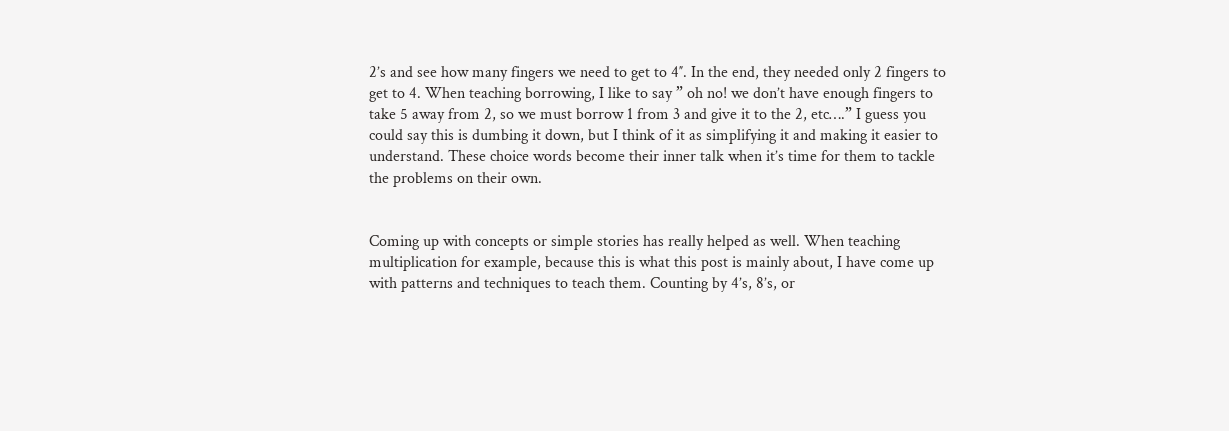2’s and see how many fingers we need to get to 4″. In the end, they needed only 2 fingers to get to 4. When teaching borrowing, I like to say ” oh no! we don’t have enough fingers to take 5 away from 2, so we must borrow 1 from 3 and give it to the 2, etc….” I guess you could say this is dumbing it down, but I think of it as simplifying it and making it easier to understand. These choice words become their inner talk when it’s time for them to tackle the problems on their own.


Coming up with concepts or simple stories has really helped as well. When teaching multiplication for example, because this is what this post is mainly about, I have come up with patterns and techniques to teach them. Counting by 4’s, 8’s, or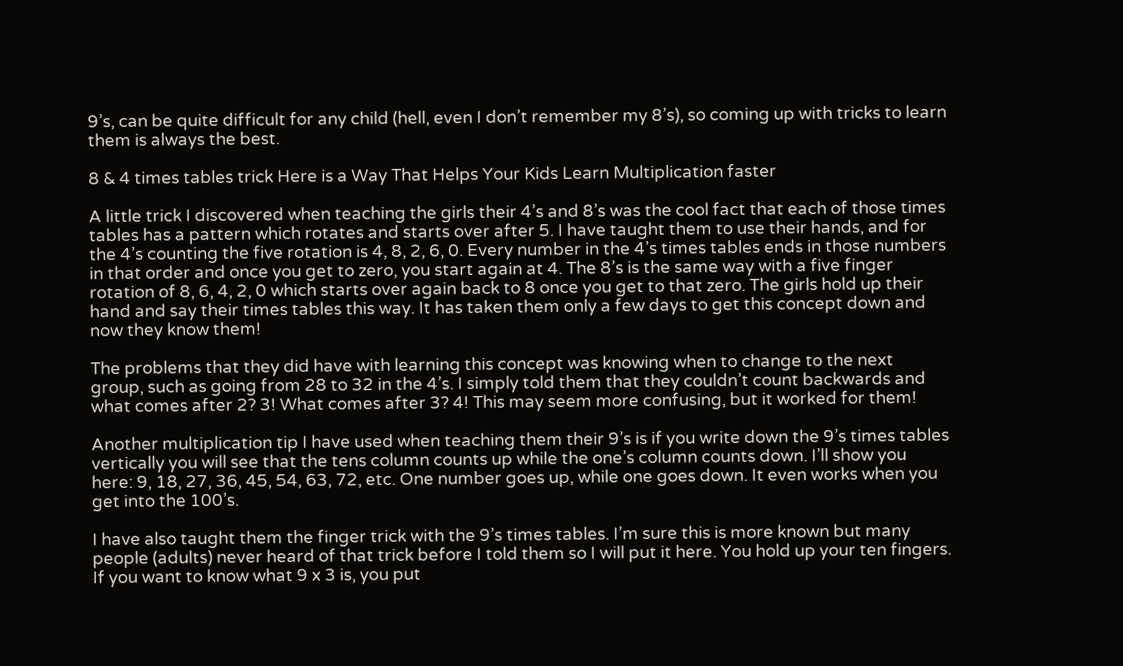9’s, can be quite difficult for any child (hell, even I don’t remember my 8’s), so coming up with tricks to learn them is always the best.

8 & 4 times tables trick Here is a Way That Helps Your Kids Learn Multiplication faster

A little trick I discovered when teaching the girls their 4’s and 8’s was the cool fact that each of those times tables has a pattern which rotates and starts over after 5. I have taught them to use their hands, and for the 4’s counting the five rotation is 4, 8, 2, 6, 0. Every number in the 4’s times tables ends in those numbers in that order and once you get to zero, you start again at 4. The 8’s is the same way with a five finger rotation of 8, 6, 4, 2, 0 which starts over again back to 8 once you get to that zero. The girls hold up their hand and say their times tables this way. It has taken them only a few days to get this concept down and now they know them!

The problems that they did have with learning this concept was knowing when to change to the next group, such as going from 28 to 32 in the 4’s. I simply told them that they couldn’t count backwards and what comes after 2? 3! What comes after 3? 4! This may seem more confusing, but it worked for them!

Another multiplication tip I have used when teaching them their 9’s is if you write down the 9’s times tables vertically you will see that the tens column counts up while the one’s column counts down. I’ll show you here: 9, 18, 27, 36, 45, 54, 63, 72, etc. One number goes up, while one goes down. It even works when you get into the 100’s.

I have also taught them the finger trick with the 9’s times tables. I’m sure this is more known but many people (adults) never heard of that trick before I told them so I will put it here. You hold up your ten fingers. If you want to know what 9 x 3 is, you put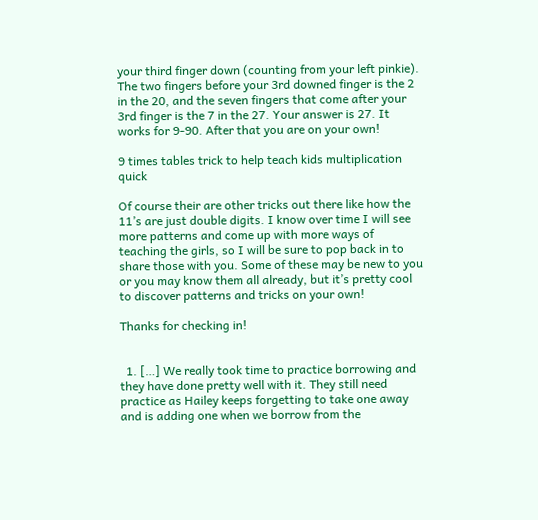your third finger down (counting from your left pinkie). The two fingers before your 3rd downed finger is the 2 in the 20, and the seven fingers that come after your 3rd finger is the 7 in the 27. Your answer is 27. It works for 9-90. After that you are on your own!

9 times tables trick to help teach kids multiplication quick

Of course their are other tricks out there like how the 11’s are just double digits. I know over time I will see more patterns and come up with more ways of teaching the girls, so I will be sure to pop back in to share those with you. Some of these may be new to you or you may know them all already, but it’s pretty cool to discover patterns and tricks on your own!

Thanks for checking in!


  1. […] We really took time to practice borrowing and they have done pretty well with it. They still need practice as Hailey keeps forgetting to take one away and is adding one when we borrow from the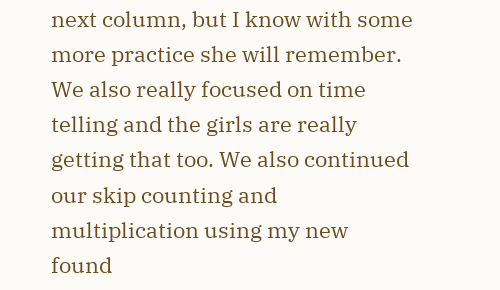next column, but I know with some more practice she will remember. We also really focused on time telling and the girls are really getting that too. We also continued our skip counting and multiplication using my new found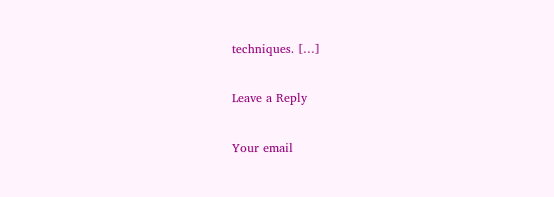techniques. […]

Leave a Reply

Your email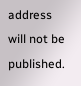address will not be published.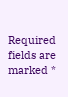Required fields are marked *